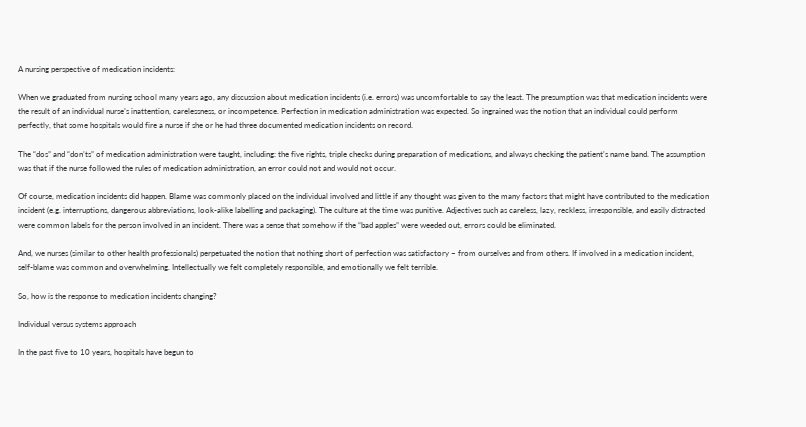A nursing perspective of medication incidents:

When we graduated from nursing school many years ago, any discussion about medication incidents (i.e. errors) was uncomfortable to say the least. The presumption was that medication incidents were the result of an individual nurse’s inattention, carelessness, or incompetence. Perfection in medication administration was expected. So ingrained was the notion that an individual could perform perfectly, that some hospitals would fire a nurse if she or he had three documented medication incidents on record.

The “dos” and “don’ts” of medication administration were taught, including: the five rights, triple checks during preparation of medications, and always checking the patient’s name band. The assumption was that if the nurse followed the rules of medication administration, an error could not and would not occur.

Of course, medication incidents did happen. Blame was commonly placed on the individual involved and little if any thought was given to the many factors that might have contributed to the medication incident (e.g. interruptions, dangerous abbreviations, look-alike labelling and packaging). The culture at the time was punitive. Adjectives such as careless, lazy, reckless, irresponsible, and easily distracted were common labels for the person involved in an incident. There was a sense that somehow if the “bad apples” were weeded out, errors could be eliminated.

And, we nurses (similar to other health professionals) perpetuated the notion that nothing short of perfection was satisfactory – from ourselves and from others. If involved in a medication incident, self-blame was common and overwhelming. Intellectually we felt completely responsible, and emotionally we felt terrible.

So, how is the response to medication incidents changing?

Individual versus systems approach

In the past five to 10 years, hospitals have begun to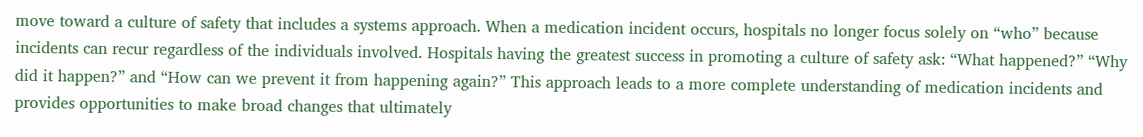move toward a culture of safety that includes a systems approach. When a medication incident occurs, hospitals no longer focus solely on “who” because incidents can recur regardless of the individuals involved. Hospitals having the greatest success in promoting a culture of safety ask: “What happened?” “Why did it happen?” and “How can we prevent it from happening again?” This approach leads to a more complete understanding of medication incidents and provides opportunities to make broad changes that ultimately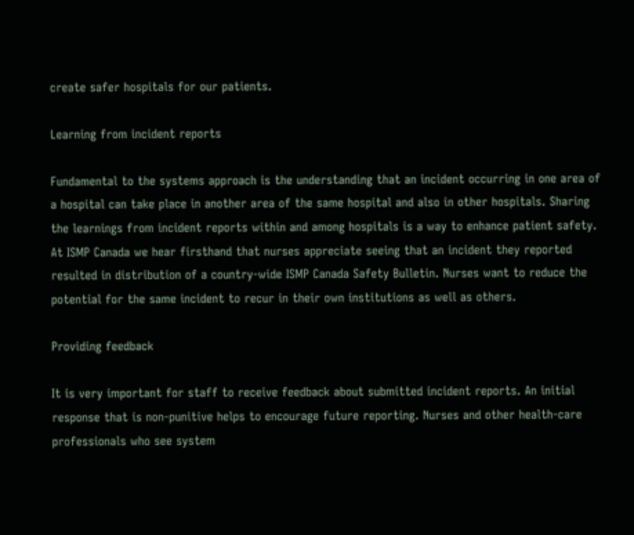create safer hospitals for our patients.

Learning from incident reports

Fundamental to the systems approach is the understanding that an incident occurring in one area of a hospital can take place in another area of the same hospital and also in other hospitals. Sharing the learnings from incident reports within and among hospitals is a way to enhance patient safety. At ISMP Canada we hear firsthand that nurses appreciate seeing that an incident they reported resulted in distribution of a country-wide ISMP Canada Safety Bulletin. Nurses want to reduce the potential for the same incident to recur in their own institutions as well as others.

Providing feedback

It is very important for staff to receive feedback about submitted incident reports. An initial response that is non-punitive helps to encourage future reporting. Nurses and other health-care professionals who see system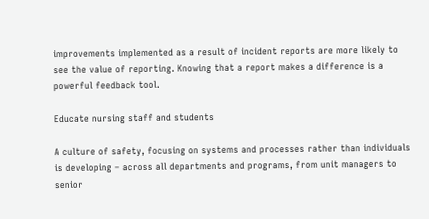improvements implemented as a result of incident reports are more likely to see the value of reporting. Knowing that a report makes a difference is a powerful feedback tool.

Educate nursing staff and students

A culture of safety, focusing on systems and processes rather than individuals is developing – across all departments and programs, from unit managers to senior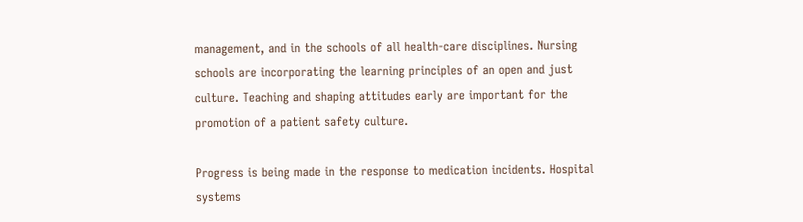management, and in the schools of all health-care disciplines. Nursing schools are incorporating the learning principles of an open and just culture. Teaching and shaping attitudes early are important for the promotion of a patient safety culture.

Progress is being made in the response to medication incidents. Hospital systems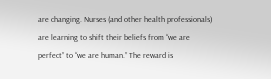are changing. Nurses (and other health professionals) are learning to shift their beliefs from “we are perfect” to “we are human.” The reward is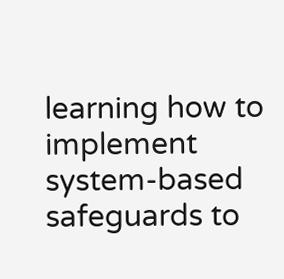learning how to implement system-based safeguards to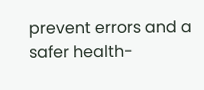prevent errors and a safer health-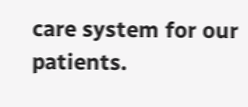care system for our patients.